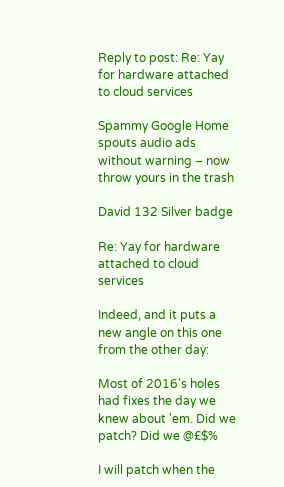Reply to post: Re: Yay for hardware attached to cloud services

Spammy Google Home spouts audio ads without warning – now throw yours in the trash

David 132 Silver badge

Re: Yay for hardware attached to cloud services

Indeed, and it puts a new angle on this one from the other day:

Most of 2016's holes had fixes the day we knew about 'em. Did we patch? Did we @£$%

I will patch when the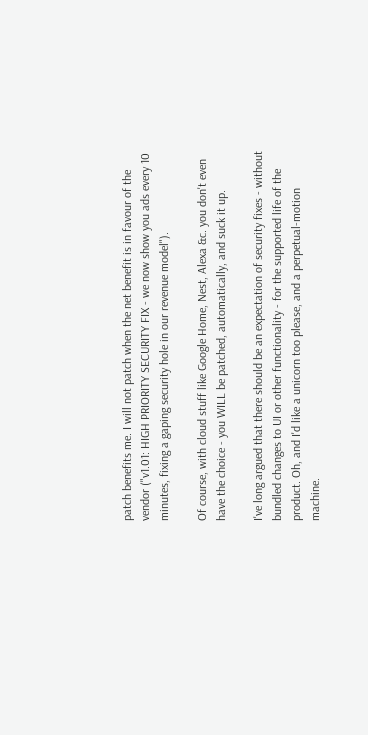patch benefits me. I will not patch when the net benefit is in favour of the vendor ("v1.01: HIGH PRIORITY SECURITY FIX - we now show you ads every 10 minutes, fixing a gaping security hole in our revenue model").

Of course, with cloud stuff like Google Home, Nest, Alexa &c. you don't even have the choice - you WILL be patched, automatically, and suck it up.

I've long argued that there should be an expectation of security fixes - without bundled changes to UI or other functionality - for the supported life of the product. Oh, and I'd like a unicorn too please, and a perpetual-motion machine.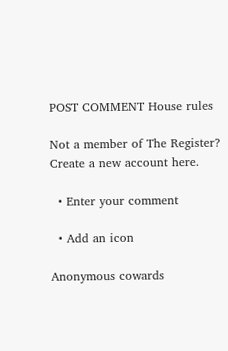POST COMMENT House rules

Not a member of The Register? Create a new account here.

  • Enter your comment

  • Add an icon

Anonymous cowards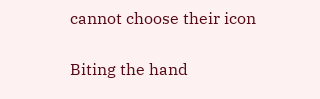cannot choose their icon

Biting the hand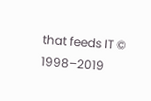that feeds IT © 1998–2019